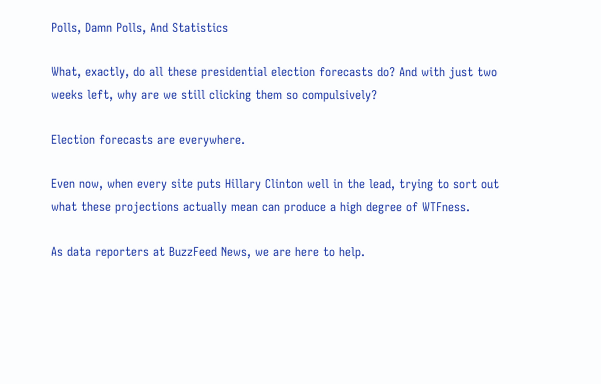Polls, Damn Polls, And Statistics

What, exactly, do all these presidential election forecasts do? And with just two weeks left, why are we still clicking them so compulsively?

Election forecasts are everywhere.

Even now, when every site puts Hillary Clinton well in the lead, trying to sort out what these projections actually mean can produce a high degree of WTFness.

As data reporters at BuzzFeed News, we are here to help.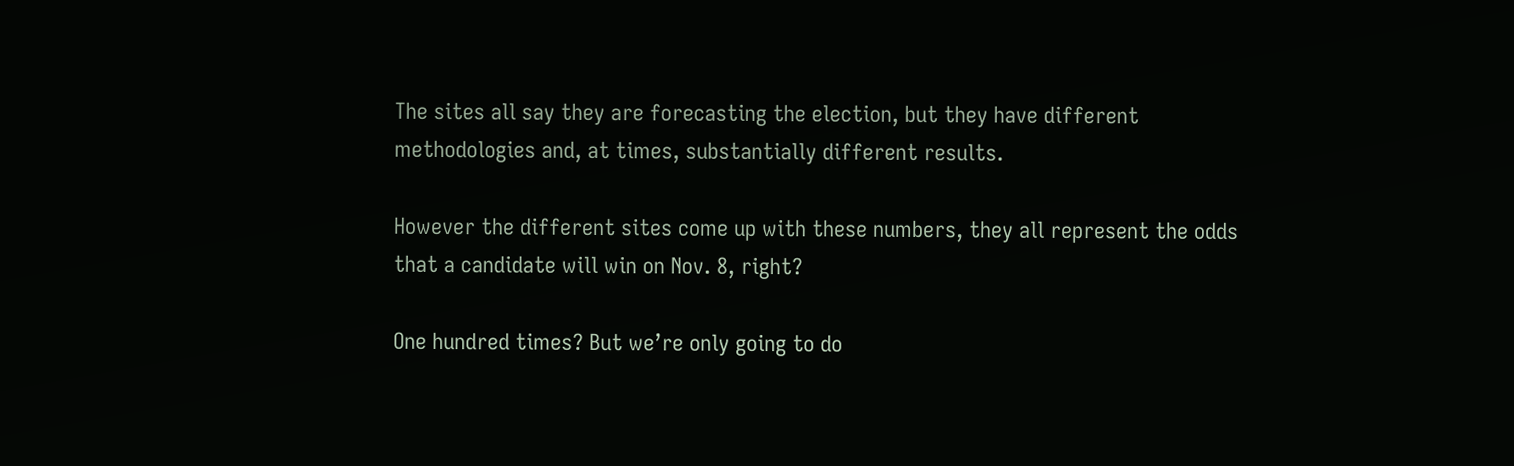The sites all say they are forecasting the election, but they have different methodologies and, at times, substantially different results.

However the different sites come up with these numbers, they all represent the odds that a candidate will win on Nov. 8, right?

One hundred times? But we’re only going to do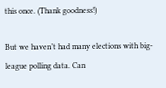this once. (Thank goodness!)

But we haven’t had many elections with big-league polling data. Can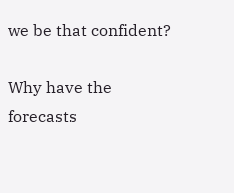we be that confident?

Why have the forecasts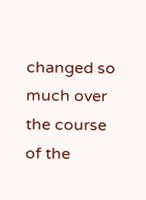changed so much over the course of the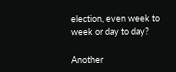election, even week to week or day to day?

Another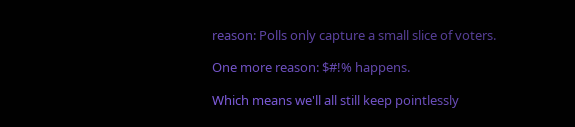reason: Polls only capture a small slice of voters.

One more reason: $#!% happens.

Which means we'll all still keep pointlessly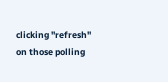clicking "refresh" on those polling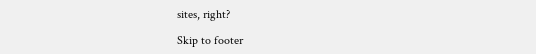sites, right?

Skip to footer